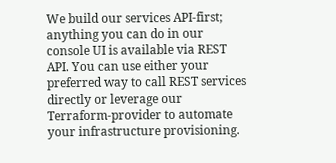We build our services API-first; anything you can do in our console UI is available via REST API. You can use either your preferred way to call REST services directly or leverage our Terraform-provider to automate your infrastructure provisioning.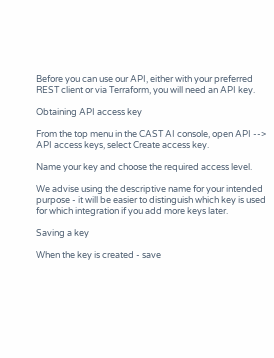Before you can use our API, either with your preferred REST client or via Terraform, you will need an API key.

Obtaining API access key

From the top menu in the CAST AI console, open API --> API access keys, select Create access key.

Name your key and choose the required access level.

We advise using the descriptive name for your intended purpose - it will be easier to distinguish which key is used for which integration if you add more keys later.

Saving a key

When the key is created - save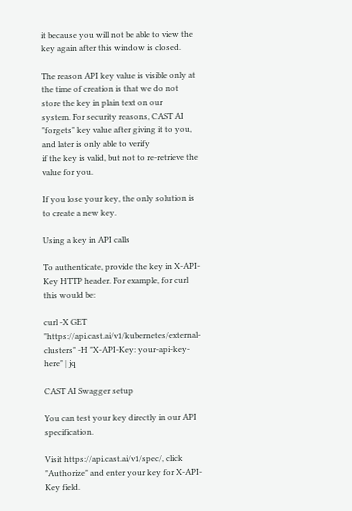it because you will not be able to view the key again after this window is closed.

The reason API key value is visible only at the time of creation is that we do not store the key in plain text on our
system. For security reasons, CAST AI "forgets" key value after giving it to you, and later is only able to verify
if the key is valid, but not to re-retrieve the value for you.

If you lose your key, the only solution is to create a new key.

Using a key in API calls

To authenticate, provide the key in X-API-Key HTTP header. For example, for curl this would be:

curl -X GET "https://api.cast.ai/v1/kubernetes/external-clusters" -H "X-API-Key: your-api-key-here" | jq

CAST AI Swagger setup

You can test your key directly in our API specification.

Visit https://api.cast.ai/v1/spec/, click "Authorize" and enter your key for X-API-Key field.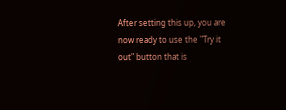After setting this up, you are now ready to use the "Try it out" button that is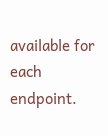available for each endpoint.